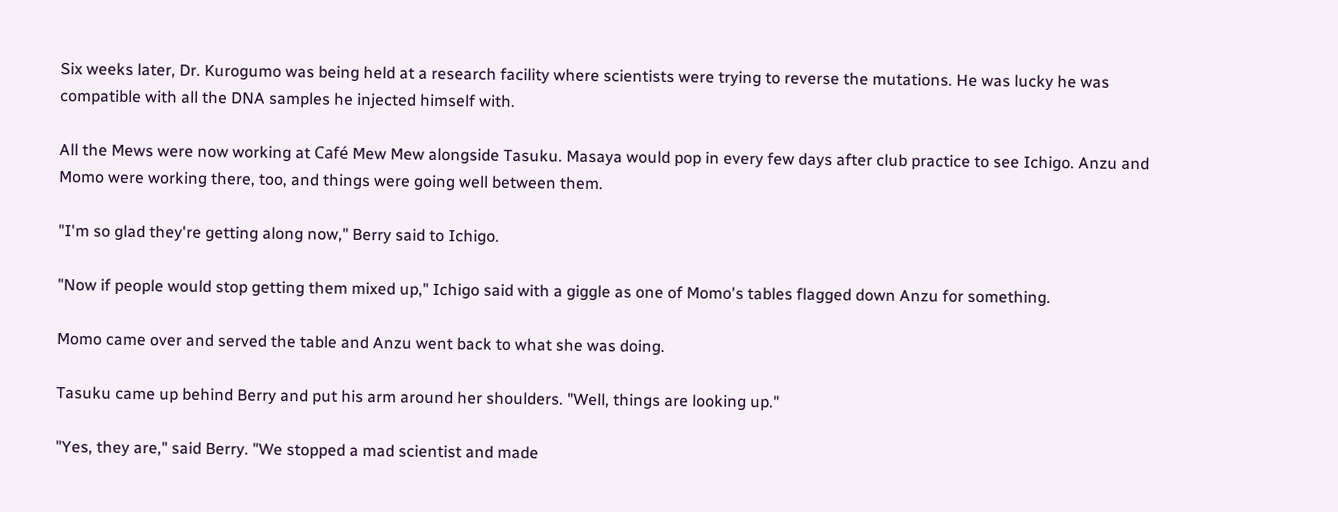Six weeks later, Dr. Kurogumo was being held at a research facility where scientists were trying to reverse the mutations. He was lucky he was compatible with all the DNA samples he injected himself with.

All the Mews were now working at Café Mew Mew alongside Tasuku. Masaya would pop in every few days after club practice to see Ichigo. Anzu and Momo were working there, too, and things were going well between them.

"I'm so glad they're getting along now," Berry said to Ichigo.

"Now if people would stop getting them mixed up," Ichigo said with a giggle as one of Momo's tables flagged down Anzu for something.

Momo came over and served the table and Anzu went back to what she was doing.

Tasuku came up behind Berry and put his arm around her shoulders. "Well, things are looking up."

"Yes, they are," said Berry. "We stopped a mad scientist and made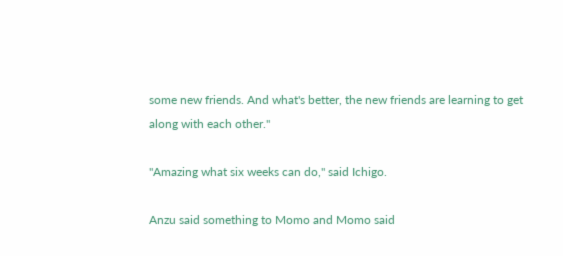some new friends. And what's better, the new friends are learning to get along with each other."

"Amazing what six weeks can do," said Ichigo.

Anzu said something to Momo and Momo said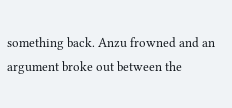something back. Anzu frowned and an argument broke out between the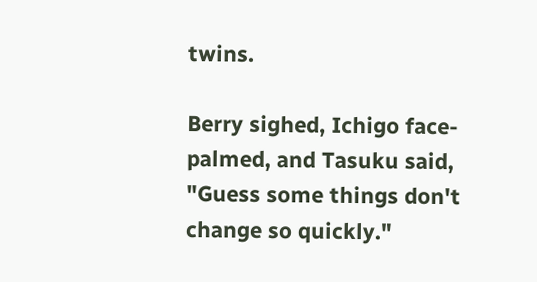twins.

Berry sighed, Ichigo face-palmed, and Tasuku said, "Guess some things don't change so quickly."